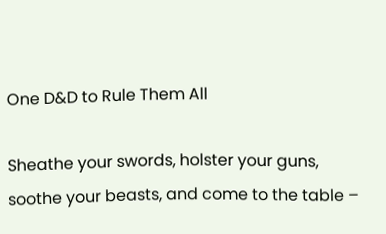One D&D to Rule Them All

Sheathe your swords, holster your guns, soothe your beasts, and come to the table –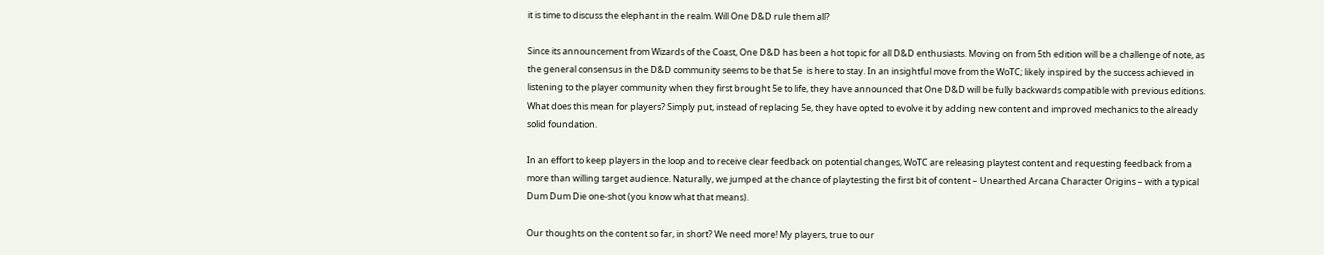it is time to discuss the elephant in the realm. Will One D&D rule them all?

Since its announcement from Wizards of the Coast, One D&D has been a hot topic for all D&D enthusiasts. Moving on from 5th edition will be a challenge of note, as the general consensus in the D&D community seems to be that 5e  is here to stay. In an insightful move from the WoTC; likely inspired by the success achieved in listening to the player community when they first brought 5e to life, they have announced that One D&D will be fully backwards compatible with previous editions. What does this mean for players? Simply put, instead of replacing 5e, they have opted to evolve it by adding new content and improved mechanics to the already solid foundation.

In an effort to keep players in the loop and to receive clear feedback on potential changes, WoTC are releasing playtest content and requesting feedback from a more than willing target audience. Naturally, we jumped at the chance of playtesting the first bit of content – Unearthed Arcana Character Origins – with a typical Dum Dum Die one-shot (you know what that means).

Our thoughts on the content so far, in short? We need more! My players, true to our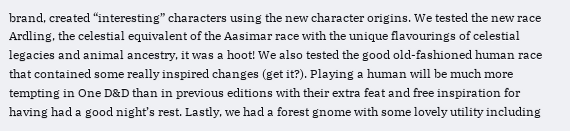brand, created “interesting” characters using the new character origins. We tested the new race Ardling, the celestial equivalent of the Aasimar race with the unique flavourings of celestial legacies and animal ancestry, it was a hoot! We also tested the good old-fashioned human race that contained some really inspired changes (get it?). Playing a human will be much more tempting in One D&D than in previous editions with their extra feat and free inspiration for having had a good night’s rest. Lastly, we had a forest gnome with some lovely utility including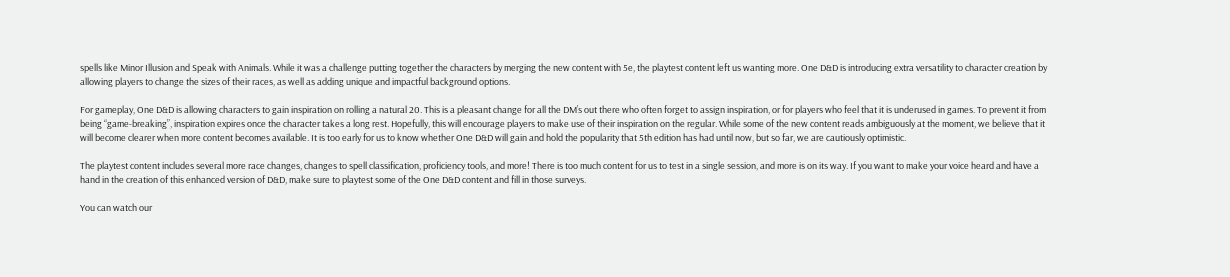spells like Minor Illusion and Speak with Animals. While it was a challenge putting together the characters by merging the new content with 5e, the playtest content left us wanting more. One D&D is introducing extra versatility to character creation by allowing players to change the sizes of their races, as well as adding unique and impactful background options.

For gameplay, One D&D is allowing characters to gain inspiration on rolling a natural 20. This is a pleasant change for all the DM’s out there who often forget to assign inspiration, or for players who feel that it is underused in games. To prevent it from being “game-breaking”, inspiration expires once the character takes a long rest. Hopefully, this will encourage players to make use of their inspiration on the regular. While some of the new content reads ambiguously at the moment, we believe that it will become clearer when more content becomes available. It is too early for us to know whether One D&D will gain and hold the popularity that 5th edition has had until now, but so far, we are cautiously optimistic.

The playtest content includes several more race changes, changes to spell classification, proficiency tools, and more! There is too much content for us to test in a single session, and more is on its way. If you want to make your voice heard and have a hand in the creation of this enhanced version of D&D, make sure to playtest some of the One D&D content and fill in those surveys.

You can watch our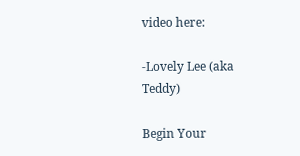video here:

-Lovely Lee (aka Teddy)

Begin Your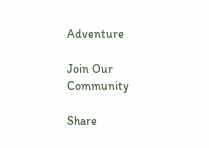Adventure

Join Our Community

Share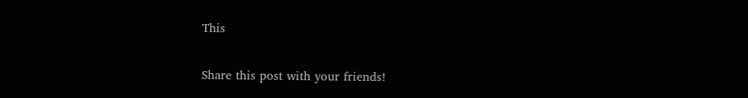This

Share this post with your friends!